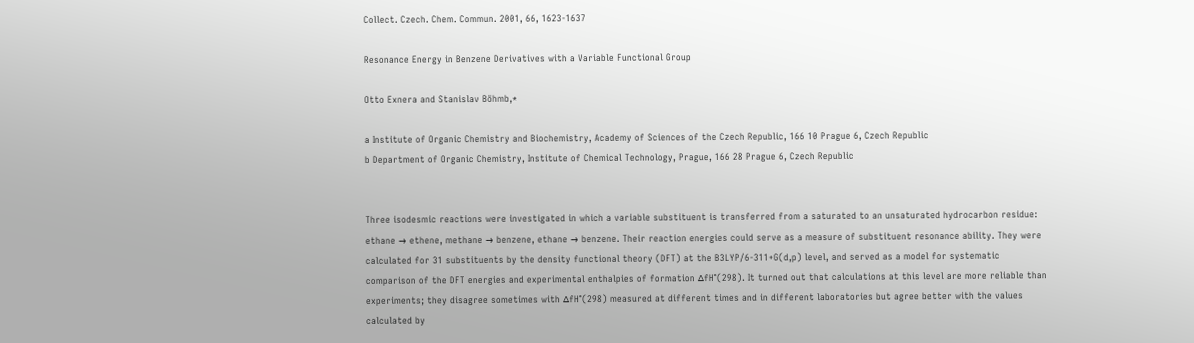Collect. Czech. Chem. Commun. 2001, 66, 1623-1637

Resonance Energy in Benzene Derivatives with a Variable Functional Group

Otto Exnera and Stanislav Böhmb,*

a Institute of Organic Chemistry and Biochemistry, Academy of Sciences of the Czech Republic, 166 10 Prague 6, Czech Republic
b Department of Organic Chemistry, Institute of Chemical Technology, Prague, 166 28 Prague 6, Czech Republic


Three isodesmic reactions were investigated in which a variable substituent is transferred from a saturated to an unsaturated hydrocarbon residue: ethane → ethene, methane → benzene, ethane → benzene. Their reaction energies could serve as a measure of substituent resonance ability. They were calculated for 31 substituents by the density functional theory (DFT) at the B3LYP/6-311+G(d,p) level, and served as a model for systematic comparison of the DFT energies and experimental enthalpies of formation ∆fH°(298). It turned out that calculations at this level are more reliable than experiments; they disagree sometimes with ∆fH°(298) measured at different times and in different laboratories but agree better with the values calculated by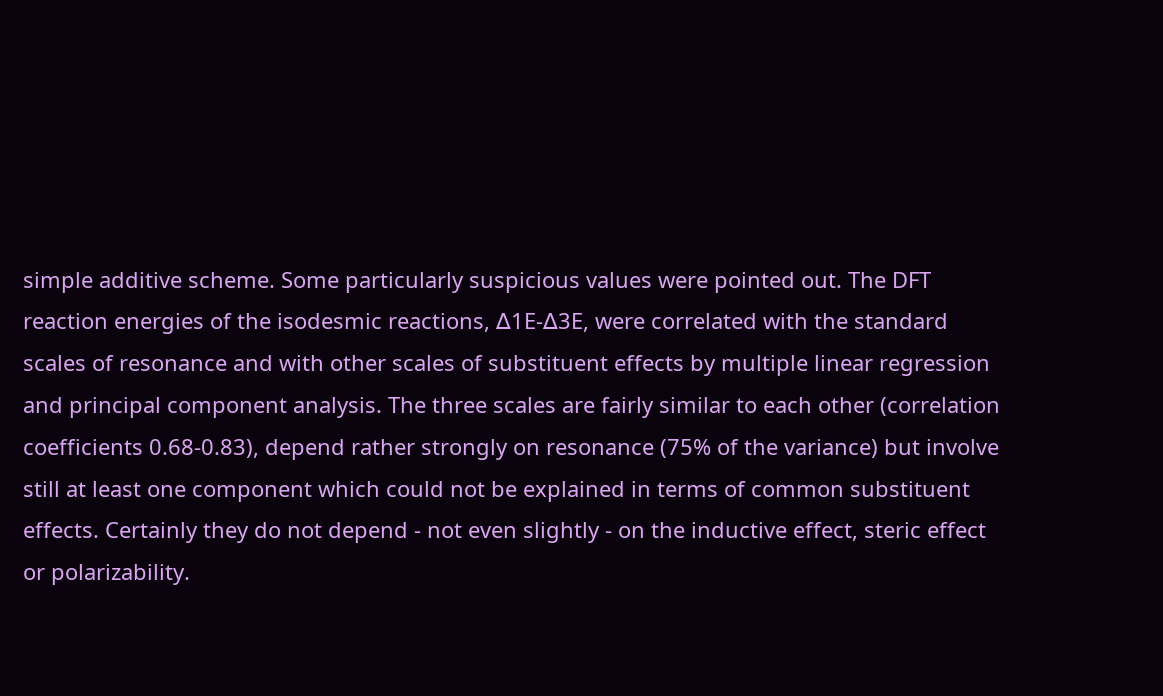simple additive scheme. Some particularly suspicious values were pointed out. The DFT reaction energies of the isodesmic reactions, ∆1E-∆3E, were correlated with the standard scales of resonance and with other scales of substituent effects by multiple linear regression and principal component analysis. The three scales are fairly similar to each other (correlation coefficients 0.68-0.83), depend rather strongly on resonance (75% of the variance) but involve still at least one component which could not be explained in terms of common substituent effects. Certainly they do not depend - not even slightly - on the inductive effect, steric effect or polarizability.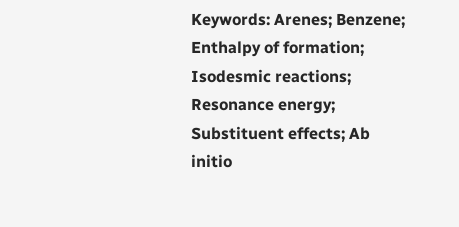Keywords: Arenes; Benzene; Enthalpy of formation; Isodesmic reactions; Resonance energy; Substituent effects; Ab initio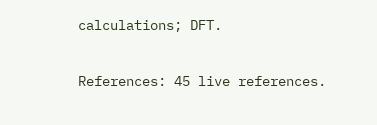calculations; DFT.

References: 45 live references.